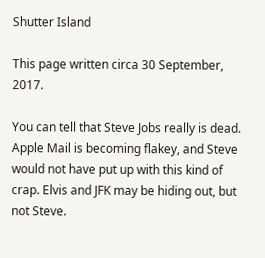Shutter Island

This page written circa 30 September, 2017.

You can tell that Steve Jobs really is dead. Apple Mail is becoming flakey, and Steve would not have put up with this kind of crap. Elvis and JFK may be hiding out, but not Steve.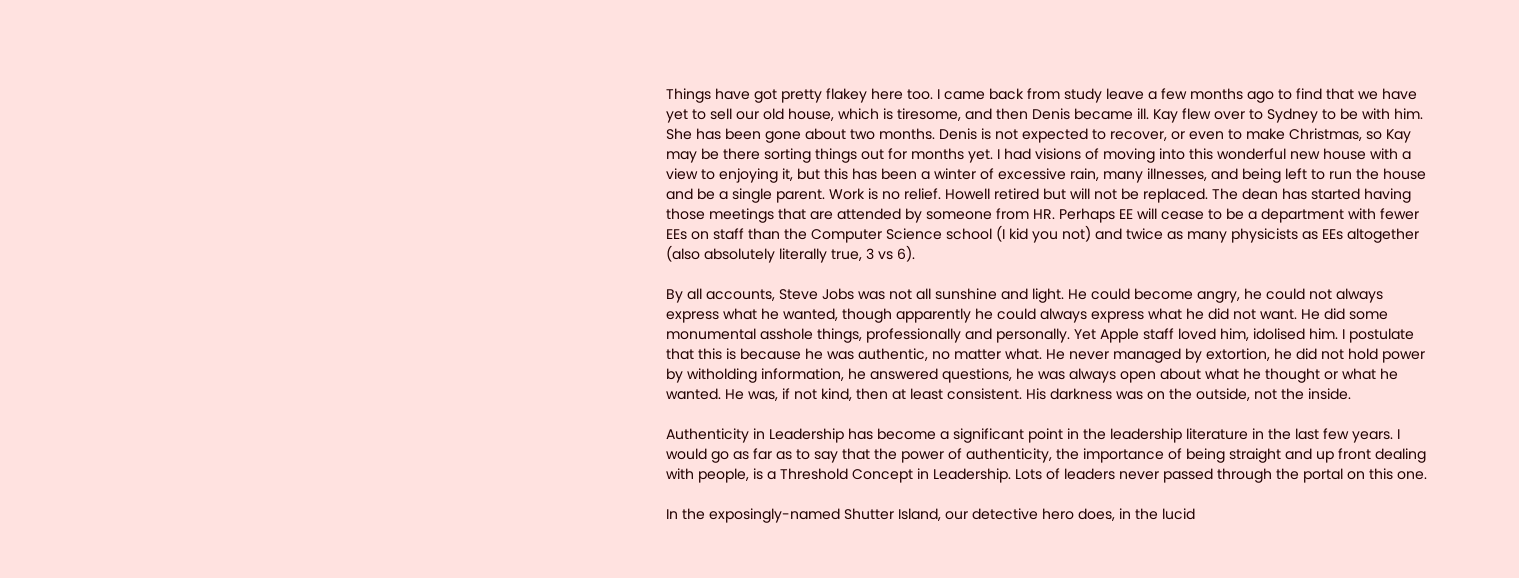Things have got pretty flakey here too. I came back from study leave a few months ago to find that we have yet to sell our old house, which is tiresome, and then Denis became ill. Kay flew over to Sydney to be with him. She has been gone about two months. Denis is not expected to recover, or even to make Christmas, so Kay may be there sorting things out for months yet. I had visions of moving into this wonderful new house with a view to enjoying it, but this has been a winter of excessive rain, many illnesses, and being left to run the house and be a single parent. Work is no relief. Howell retired but will not be replaced. The dean has started having those meetings that are attended by someone from HR. Perhaps EE will cease to be a department with fewer EEs on staff than the Computer Science school (I kid you not) and twice as many physicists as EEs altogether (also absolutely literally true, 3 vs 6).

By all accounts, Steve Jobs was not all sunshine and light. He could become angry, he could not always express what he wanted, though apparently he could always express what he did not want. He did some monumental asshole things, professionally and personally. Yet Apple staff loved him, idolised him. I postulate that this is because he was authentic, no matter what. He never managed by extortion, he did not hold power by witholding information, he answered questions, he was always open about what he thought or what he wanted. He was, if not kind, then at least consistent. His darkness was on the outside, not the inside.

Authenticity in Leadership has become a significant point in the leadership literature in the last few years. I would go as far as to say that the power of authenticity, the importance of being straight and up front dealing with people, is a Threshold Concept in Leadership. Lots of leaders never passed through the portal on this one.

In the exposingly-named Shutter Island, our detective hero does, in the lucid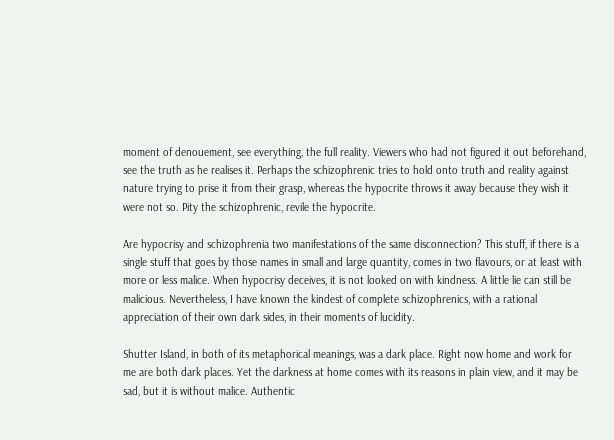moment of denouement, see everything, the full reality. Viewers who had not figured it out beforehand, see the truth as he realises it. Perhaps the schizophrenic tries to hold onto truth and reality against nature trying to prise it from their grasp, whereas the hypocrite throws it away because they wish it were not so. Pity the schizophrenic, revile the hypocrite.

Are hypocrisy and schizophrenia two manifestations of the same disconnection? This stuff, if there is a single stuff that goes by those names in small and large quantity, comes in two flavours, or at least with more or less malice. When hypocrisy deceives, it is not looked on with kindness. A little lie can still be malicious. Nevertheless, I have known the kindest of complete schizophrenics, with a rational appreciation of their own dark sides, in their moments of lucidity.

Shutter Island, in both of its metaphorical meanings, was a dark place. Right now home and work for me are both dark places. Yet the darkness at home comes with its reasons in plain view, and it may be sad, but it is without malice. Authentic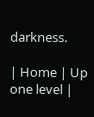darkness.

| Home | Up one level |